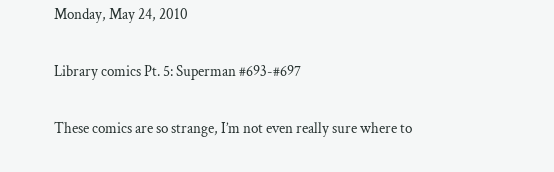Monday, May 24, 2010

Library comics Pt. 5: Superman #693-#697

These comics are so strange, I’m not even really sure where to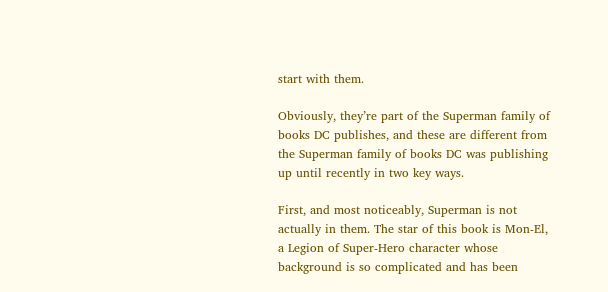start with them.

Obviously, they’re part of the Superman family of books DC publishes, and these are different from the Superman family of books DC was publishing up until recently in two key ways.

First, and most noticeably, Superman is not actually in them. The star of this book is Mon-El, a Legion of Super-Hero character whose background is so complicated and has been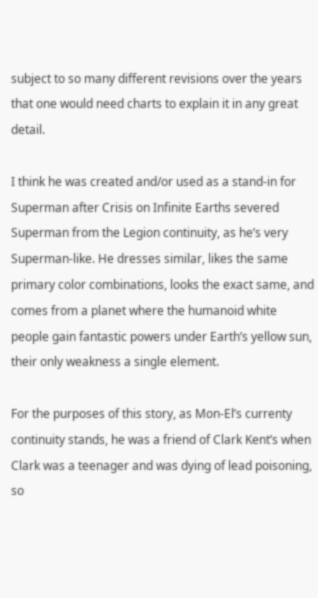subject to so many different revisions over the years that one would need charts to explain it in any great detail.

I think he was created and/or used as a stand-in for Superman after Crisis on Infinite Earths severed Superman from the Legion continuity, as he’s very Superman-like. He dresses similar, likes the same primary color combinations, looks the exact same, and comes from a planet where the humanoid white people gain fantastic powers under Earth’s yellow sun, their only weakness a single element.

For the purposes of this story, as Mon-El’s currenty continuity stands, he was a friend of Clark Kent’s when Clark was a teenager and was dying of lead poisoning, so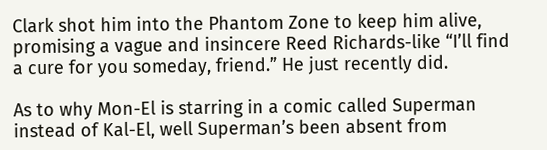Clark shot him into the Phantom Zone to keep him alive, promising a vague and insincere Reed Richards-like “I’ll find a cure for you someday, friend.” He just recently did.

As to why Mon-El is starring in a comic called Superman instead of Kal-El, well Superman’s been absent from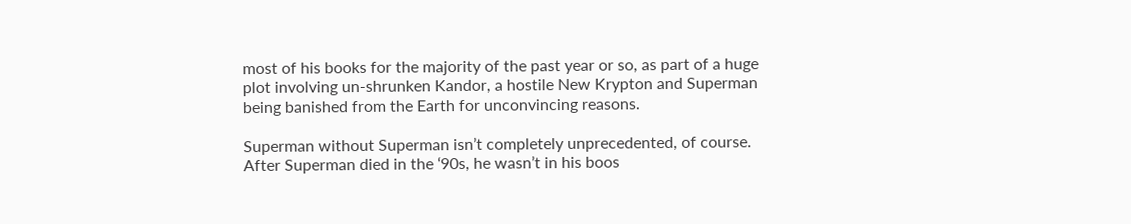most of his books for the majority of the past year or so, as part of a huge plot involving un-shrunken Kandor, a hostile New Krypton and Superman being banished from the Earth for unconvincing reasons.

Superman without Superman isn’t completely unprecedented, of course. After Superman died in the ‘90s, he wasn’t in his boos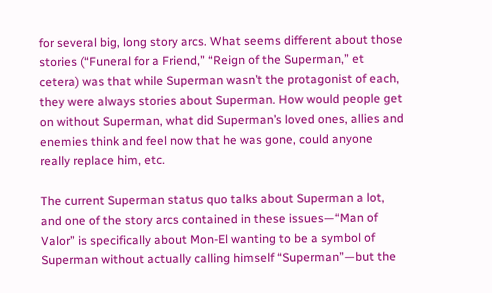for several big, long story arcs. What seems different about those stories (“Funeral for a Friend,” “Reign of the Superman,” et cetera) was that while Superman wasn’t the protagonist of each, they were always stories about Superman. How would people get on without Superman, what did Superman’s loved ones, allies and enemies think and feel now that he was gone, could anyone really replace him, etc.

The current Superman status quo talks about Superman a lot, and one of the story arcs contained in these issues—“Man of Valor” is specifically about Mon-El wanting to be a symbol of Superman without actually calling himself “Superman”—but the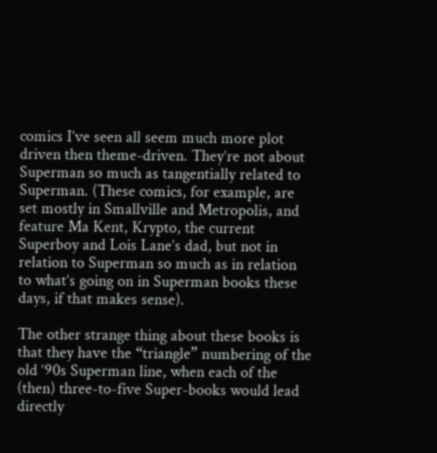comics I’ve seen all seem much more plot driven then theme-driven. They’re not about Superman so much as tangentially related to Superman. (These comics, for example, are set mostly in Smallville and Metropolis, and feature Ma Kent, Krypto, the current Superboy and Lois Lane’s dad, but not in relation to Superman so much as in relation to what’s going on in Superman books these days, if that makes sense).

The other strange thing about these books is that they have the “triangle” numbering of the old ‘90s Superman line, when each of the (then) three-to-five Super-books would lead directly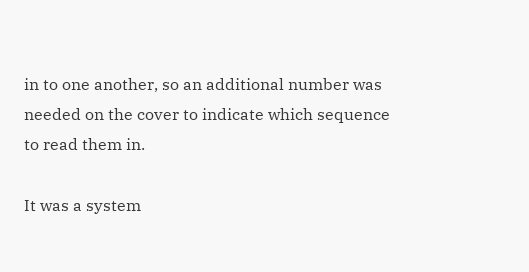in to one another, so an additional number was needed on the cover to indicate which sequence to read them in.

It was a system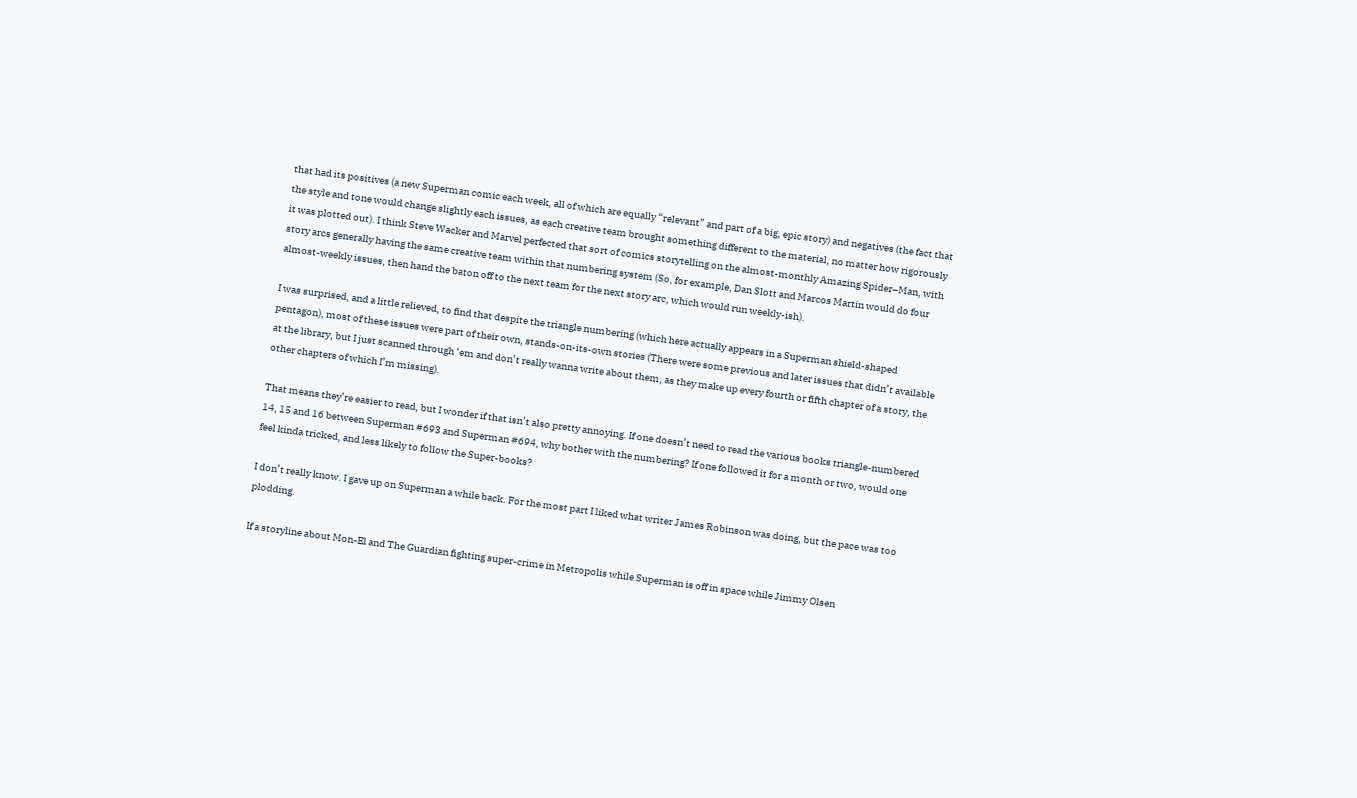that had its positives (a new Superman comic each week, all of which are equally “relevant” and part of a big, epic story) and negatives (the fact that the style and tone would change slightly each issues, as each creative team brought something different to the material, no matter how rigorously it was plotted out). I think Steve Wacker and Marvel perfected that sort of comics storytelling on the almost-monthly Amazing Spider–Man, with story arcs generally having the same creative team within that numbering system (So, for example, Dan Slott and Marcos Martin would do four almost-weekly issues, then hand the baton off to the next team for the next story arc, which would run weekly-ish).

I was surprised, and a little relieved, to find that despite the triangle numbering (which here actually appears in a Superman shield-shaped pentagon), most of these issues were part of their own, stands-on-its-own stories (There were some previous and later issues that didn’t available at the library, but I just scanned through ‘em and don’t really wanna write about them, as they make up every fourth or fifth chapter of a story, the other chapters of which I’m missing).

That means they’re easier to read, but I wonder if that isn’t also pretty annoying. If one doesn’t need to read the various books triangle-numbered 14, 15 and 16 between Superman #693 and Superman #694, why bother with the numbering? If one followed it for a month or two, would one feel kinda tricked, and less likely to follow the Super-books?

I don’t really know. I gave up on Superman a while back. For the most part I liked what writer James Robinson was doing, but the pace was too plodding.

If a storyline about Mon-El and The Guardian fighting super-crime in Metropolis while Superman is off in space while Jimmy Olsen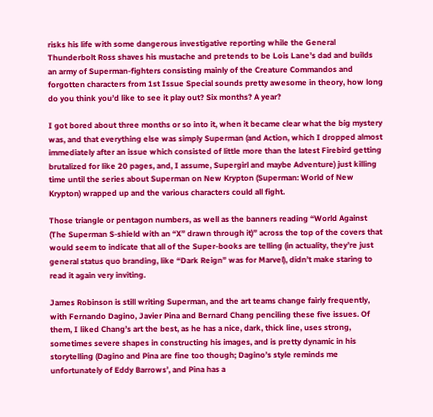risks his life with some dangerous investigative reporting while the General Thunderbolt Ross shaves his mustache and pretends to be Lois Lane’s dad and builds an army of Superman-fighters consisting mainly of the Creature Commandos and forgotten characters from 1st Issue Special sounds pretty awesome in theory, how long do you think you’d like to see it play out? Six months? A year?

I got bored about three months or so into it, when it became clear what the big mystery was, and that everything else was simply Superman (and Action, which I dropped almost immediately after an issue which consisted of little more than the latest Firebird getting brutalized for like 20 pages, and, I assume, Supergirl and maybe Adventure) just killing time until the series about Superman on New Krypton (Superman: World of New Krypton) wrapped up and the various characters could all fight.

Those triangle or pentagon numbers, as well as the banners reading “World Against (The Superman S-shield with an “X” drawn through it)” across the top of the covers that would seem to indicate that all of the Super-books are telling (in actuality, they’re just general status quo branding, like “Dark Reign” was for Marvel), didn’t make staring to read it again very inviting.

James Robinson is still writing Superman, and the art teams change fairly frequently, with Fernando Dagino, Javier Pina and Bernard Chang penciling these five issues. Of them, I liked Chang’s art the best, as he has a nice, dark, thick line, uses strong, sometimes severe shapes in constructing his images, and is pretty dynamic in his storytelling (Dagino and Pina are fine too though; Dagino’s style reminds me unfortunately of Eddy Barrows’, and Pina has a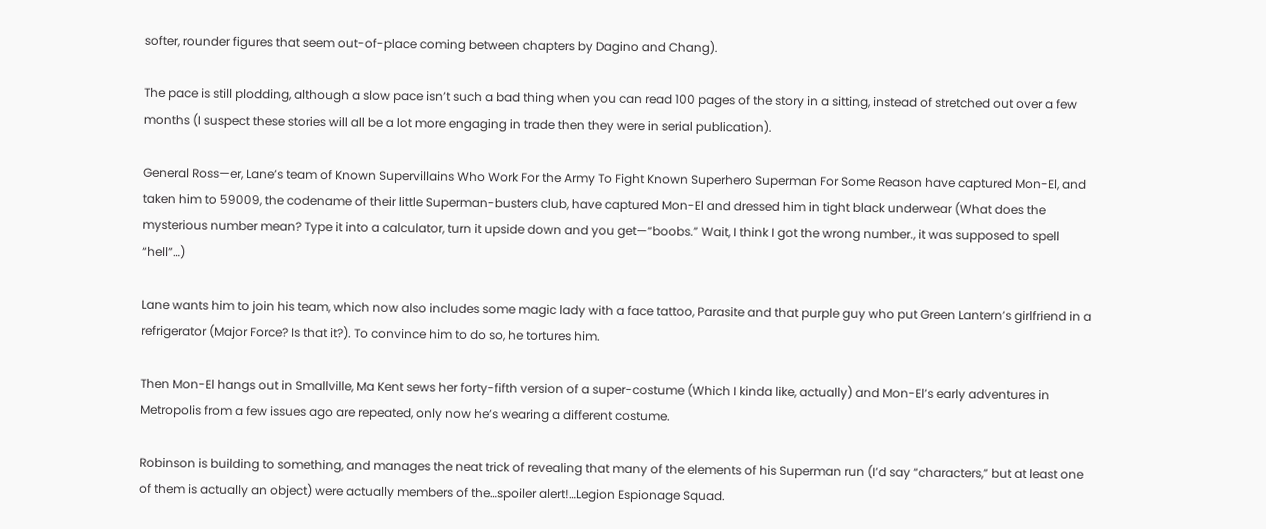softer, rounder figures that seem out-of-place coming between chapters by Dagino and Chang).

The pace is still plodding, although a slow pace isn’t such a bad thing when you can read 100 pages of the story in a sitting, instead of stretched out over a few months (I suspect these stories will all be a lot more engaging in trade then they were in serial publication).

General Ross—er, Lane’s team of Known Supervillains Who Work For the Army To Fight Known Superhero Superman For Some Reason have captured Mon-El, and taken him to 59009, the codename of their little Superman-busters club, have captured Mon-El and dressed him in tight black underwear (What does the mysterious number mean? Type it into a calculator, turn it upside down and you get—“boobs.” Wait, I think I got the wrong number., it was supposed to spell “hell”…)

Lane wants him to join his team, which now also includes some magic lady with a face tattoo, Parasite and that purple guy who put Green Lantern’s girlfriend in a refrigerator (Major Force? Is that it?). To convince him to do so, he tortures him.

Then Mon-El hangs out in Smallville, Ma Kent sews her forty-fifth version of a super-costume (Which I kinda like, actually) and Mon-El’s early adventures in Metropolis from a few issues ago are repeated, only now he’s wearing a different costume.

Robinson is building to something, and manages the neat trick of revealing that many of the elements of his Superman run (I’d say “characters,” but at least one of them is actually an object) were actually members of the…spoiler alert!…Legion Espionage Squad.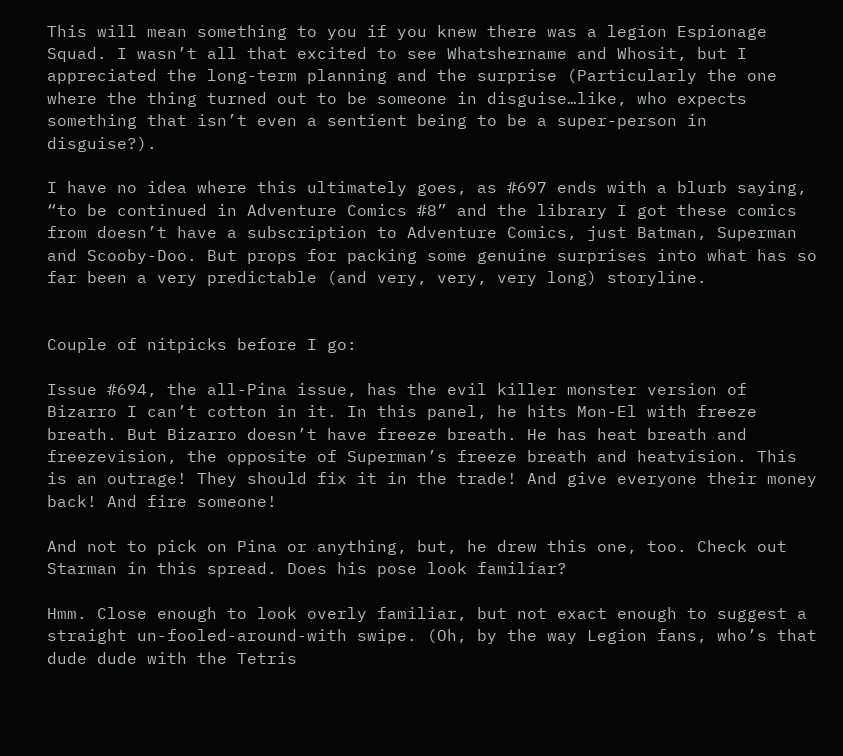This will mean something to you if you knew there was a legion Espionage Squad. I wasn’t all that excited to see Whatshername and Whosit, but I appreciated the long-term planning and the surprise (Particularly the one where the thing turned out to be someone in disguise…like, who expects something that isn’t even a sentient being to be a super-person in disguise?).

I have no idea where this ultimately goes, as #697 ends with a blurb saying, “to be continued in Adventure Comics #8” and the library I got these comics from doesn’t have a subscription to Adventure Comics, just Batman, Superman and Scooby-Doo. But props for packing some genuine surprises into what has so far been a very predictable (and very, very, very long) storyline.


Couple of nitpicks before I go:

Issue #694, the all-Pina issue, has the evil killer monster version of Bizarro I can’t cotton in it. In this panel, he hits Mon-El with freeze breath. But Bizarro doesn’t have freeze breath. He has heat breath and freezevision, the opposite of Superman’s freeze breath and heatvision. This is an outrage! They should fix it in the trade! And give everyone their money back! And fire someone!

And not to pick on Pina or anything, but, he drew this one, too. Check out Starman in this spread. Does his pose look familiar?

Hmm. Close enough to look overly familiar, but not exact enough to suggest a straight un-fooled-around-with swipe. (Oh, by the way Legion fans, who’s that dude dude with the Tetris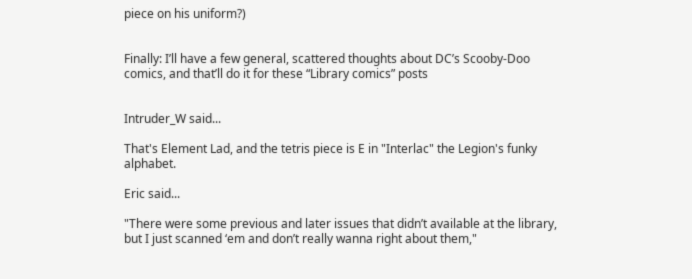piece on his uniform?)


Finally: I’ll have a few general, scattered thoughts about DC’s Scooby-Doo comics, and that’ll do it for these “Library comics” posts


Intruder_W said...

That's Element Lad, and the tetris piece is E in "Interlac" the Legion's funky alphabet.

Eric said...

"There were some previous and later issues that didn’t available at the library, but I just scanned ‘em and don’t really wanna right about them,"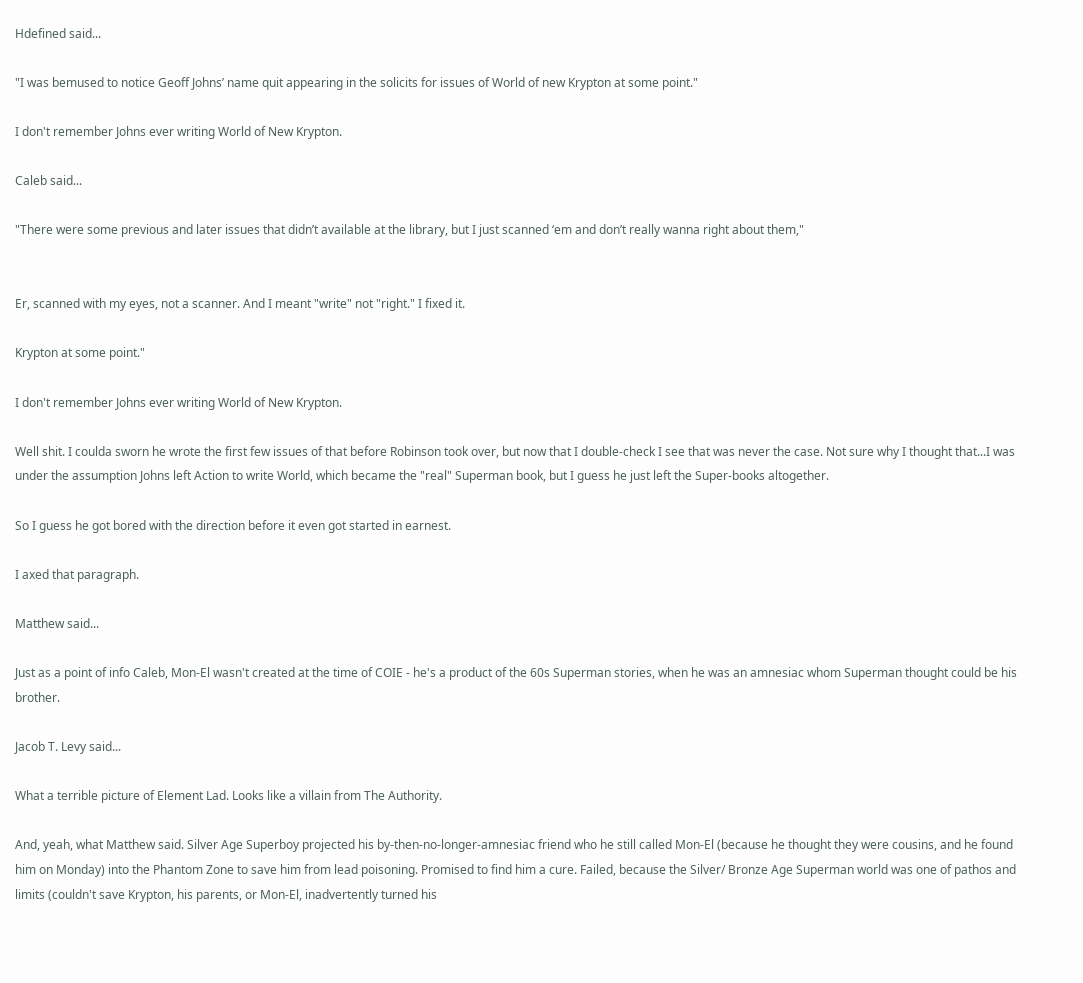Hdefined said...

"I was bemused to notice Geoff Johns’ name quit appearing in the solicits for issues of World of new Krypton at some point."

I don't remember Johns ever writing World of New Krypton.

Caleb said...

"There were some previous and later issues that didn’t available at the library, but I just scanned ‘em and don’t really wanna right about them,"


Er, scanned with my eyes, not a scanner. And I meant "write" not "right." I fixed it.

Krypton at some point."

I don't remember Johns ever writing World of New Krypton.

Well shit. I coulda sworn he wrote the first few issues of that before Robinson took over, but now that I double-check I see that was never the case. Not sure why I thought that...I was under the assumption Johns left Action to write World, which became the "real" Superman book, but I guess he just left the Super-books altogether.

So I guess he got bored with the direction before it even got started in earnest.

I axed that paragraph.

Matthew said...

Just as a point of info Caleb, Mon-El wasn't created at the time of COIE - he's a product of the 60s Superman stories, when he was an amnesiac whom Superman thought could be his brother.

Jacob T. Levy said...

What a terrible picture of Element Lad. Looks like a villain from The Authority.

And, yeah, what Matthew said. Silver Age Superboy projected his by-then-no-longer-amnesiac friend who he still called Mon-El (because he thought they were cousins, and he found him on Monday) into the Phantom Zone to save him from lead poisoning. Promised to find him a cure. Failed, because the Silver/ Bronze Age Superman world was one of pathos and limits (couldn't save Krypton, his parents, or Mon-El, inadvertently turned his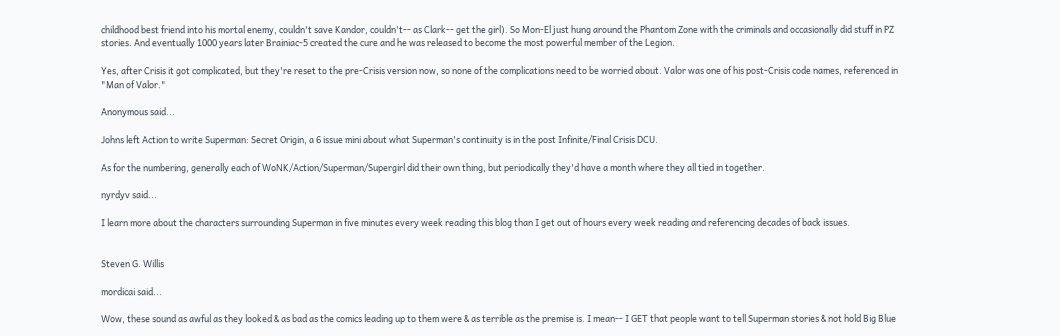childhood best friend into his mortal enemy, couldn't save Kandor, couldn't-- as Clark-- get the girl). So Mon-El just hung around the Phantom Zone with the criminals and occasionally did stuff in PZ stories. And eventually 1000 years later Brainiac-5 created the cure and he was released to become the most powerful member of the Legion.

Yes, after Crisis it got complicated, but they're reset to the pre-Crisis version now, so none of the complications need to be worried about. Valor was one of his post-Crisis code names, referenced in "Man of Valor."

Anonymous said...

Johns left Action to write Superman: Secret Origin, a 6 issue mini about what Superman's continuity is in the post Infinite/Final Crisis DCU.

As for the numbering, generally each of WoNK/Action/Superman/Supergirl did their own thing, but periodically they'd have a month where they all tied in together.

nyrdyv said...

I learn more about the characters surrounding Superman in five minutes every week reading this blog than I get out of hours every week reading and referencing decades of back issues.


Steven G. Willis

mordicai said...

Wow, these sound as awful as they looked & as bad as the comics leading up to them were & as terrible as the premise is. I mean-- I GET that people want to tell Superman stories & not hold Big Blue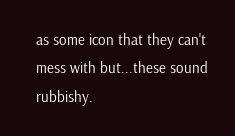as some icon that they can't mess with but...these sound rubbishy.